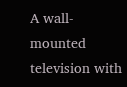A wall-mounted television with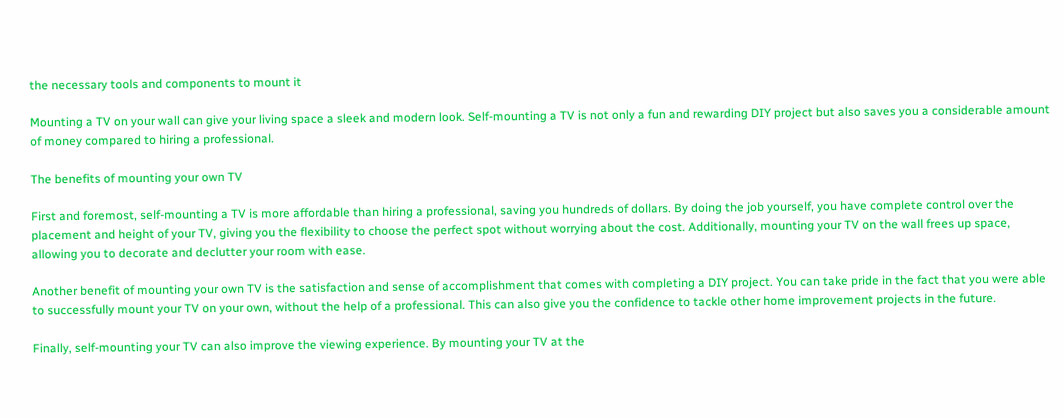the necessary tools and components to mount it

Mounting a TV on your wall can give your living space a sleek and modern look. Self-mounting a TV is not only a fun and rewarding DIY project but also saves you a considerable amount of money compared to hiring a professional.

The benefits of mounting your own TV

First and foremost, self-mounting a TV is more affordable than hiring a professional, saving you hundreds of dollars. By doing the job yourself, you have complete control over the placement and height of your TV, giving you the flexibility to choose the perfect spot without worrying about the cost. Additionally, mounting your TV on the wall frees up space, allowing you to decorate and declutter your room with ease.

Another benefit of mounting your own TV is the satisfaction and sense of accomplishment that comes with completing a DIY project. You can take pride in the fact that you were able to successfully mount your TV on your own, without the help of a professional. This can also give you the confidence to tackle other home improvement projects in the future.

Finally, self-mounting your TV can also improve the viewing experience. By mounting your TV at the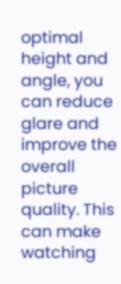optimal height and angle, you can reduce glare and improve the overall picture quality. This can make watching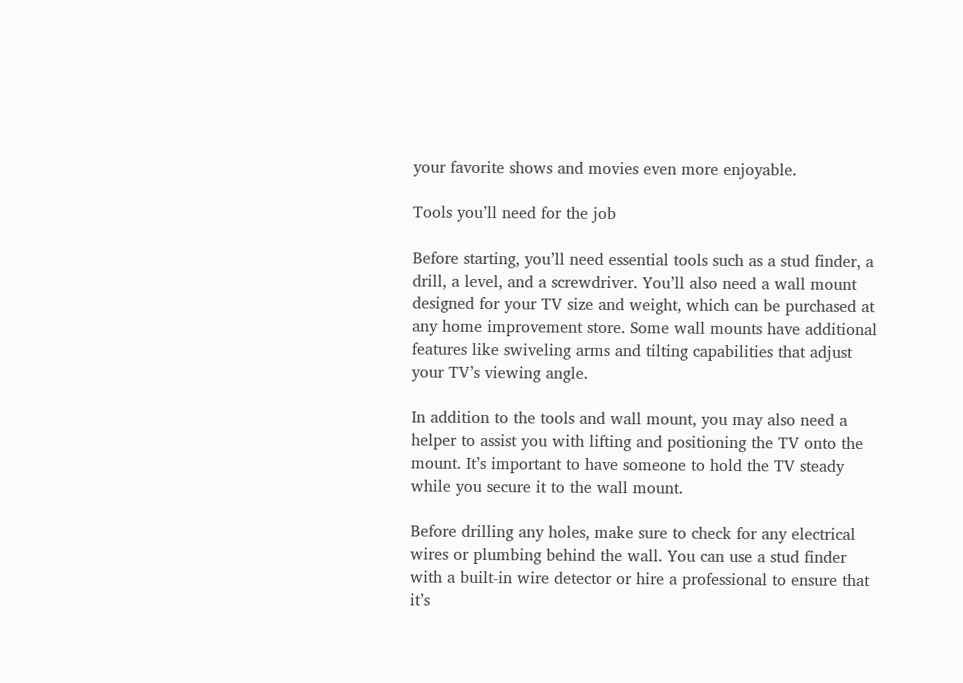your favorite shows and movies even more enjoyable.

Tools you’ll need for the job

Before starting, you’ll need essential tools such as a stud finder, a drill, a level, and a screwdriver. You’ll also need a wall mount designed for your TV size and weight, which can be purchased at any home improvement store. Some wall mounts have additional features like swiveling arms and tilting capabilities that adjust your TV’s viewing angle.

In addition to the tools and wall mount, you may also need a helper to assist you with lifting and positioning the TV onto the mount. It’s important to have someone to hold the TV steady while you secure it to the wall mount.

Before drilling any holes, make sure to check for any electrical wires or plumbing behind the wall. You can use a stud finder with a built-in wire detector or hire a professional to ensure that it’s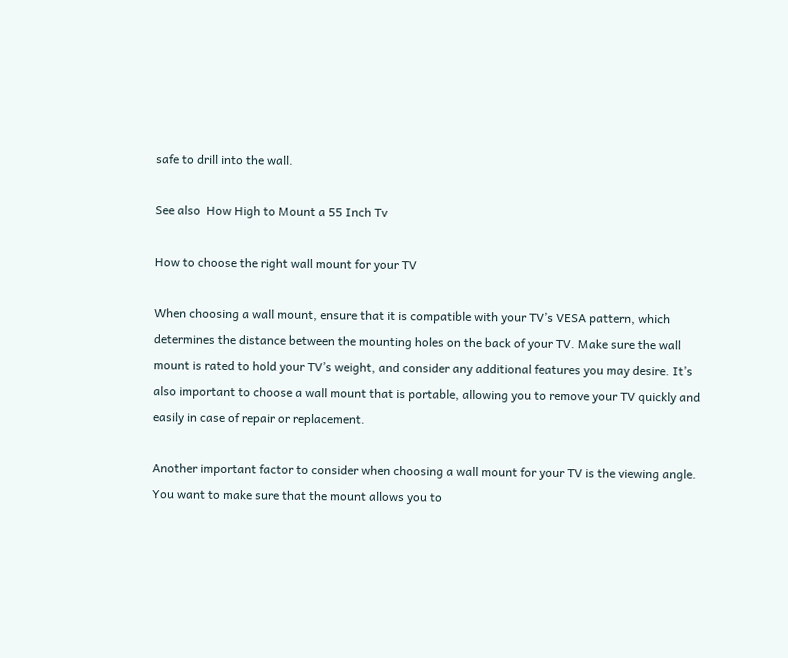safe to drill into the wall.

See also  How High to Mount a 55 Inch Tv

How to choose the right wall mount for your TV

When choosing a wall mount, ensure that it is compatible with your TV’s VESA pattern, which determines the distance between the mounting holes on the back of your TV. Make sure the wall mount is rated to hold your TV’s weight, and consider any additional features you may desire. It’s also important to choose a wall mount that is portable, allowing you to remove your TV quickly and easily in case of repair or replacement.

Another important factor to consider when choosing a wall mount for your TV is the viewing angle. You want to make sure that the mount allows you to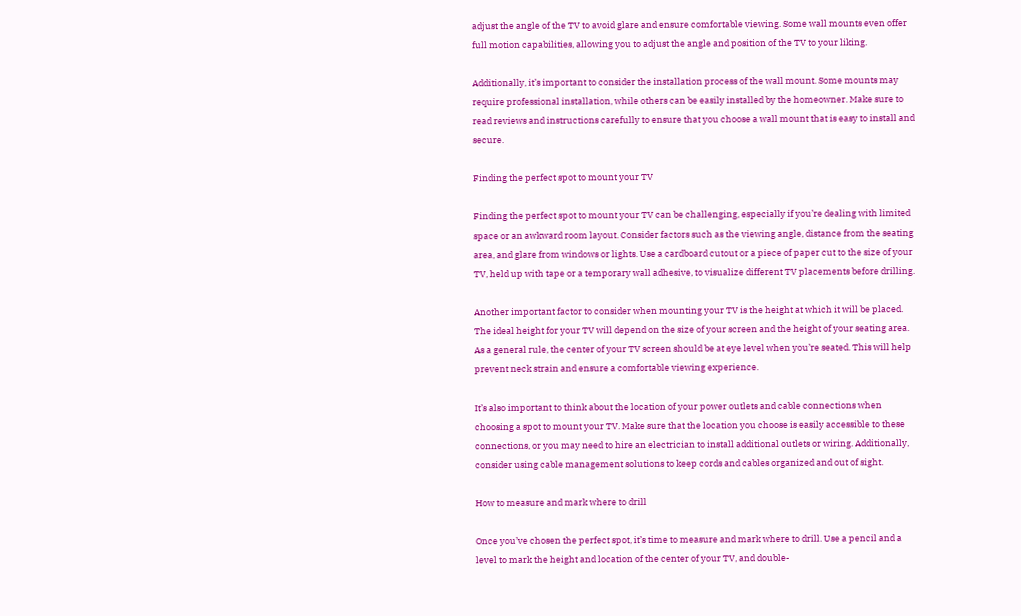adjust the angle of the TV to avoid glare and ensure comfortable viewing. Some wall mounts even offer full motion capabilities, allowing you to adjust the angle and position of the TV to your liking.

Additionally, it’s important to consider the installation process of the wall mount. Some mounts may require professional installation, while others can be easily installed by the homeowner. Make sure to read reviews and instructions carefully to ensure that you choose a wall mount that is easy to install and secure.

Finding the perfect spot to mount your TV

Finding the perfect spot to mount your TV can be challenging, especially if you’re dealing with limited space or an awkward room layout. Consider factors such as the viewing angle, distance from the seating area, and glare from windows or lights. Use a cardboard cutout or a piece of paper cut to the size of your TV, held up with tape or a temporary wall adhesive, to visualize different TV placements before drilling.

Another important factor to consider when mounting your TV is the height at which it will be placed. The ideal height for your TV will depend on the size of your screen and the height of your seating area. As a general rule, the center of your TV screen should be at eye level when you’re seated. This will help prevent neck strain and ensure a comfortable viewing experience.

It’s also important to think about the location of your power outlets and cable connections when choosing a spot to mount your TV. Make sure that the location you choose is easily accessible to these connections, or you may need to hire an electrician to install additional outlets or wiring. Additionally, consider using cable management solutions to keep cords and cables organized and out of sight.

How to measure and mark where to drill

Once you’ve chosen the perfect spot, it’s time to measure and mark where to drill. Use a pencil and a level to mark the height and location of the center of your TV, and double-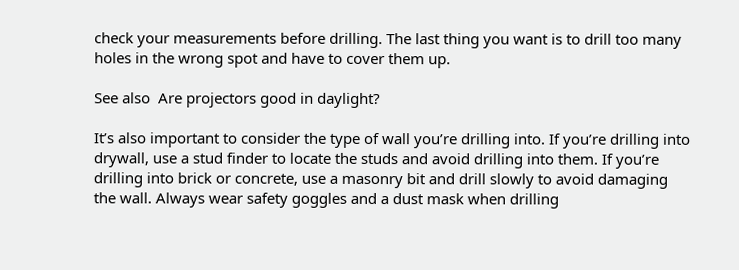check your measurements before drilling. The last thing you want is to drill too many holes in the wrong spot and have to cover them up.

See also  Are projectors good in daylight?

It’s also important to consider the type of wall you’re drilling into. If you’re drilling into drywall, use a stud finder to locate the studs and avoid drilling into them. If you’re drilling into brick or concrete, use a masonry bit and drill slowly to avoid damaging the wall. Always wear safety goggles and a dust mask when drilling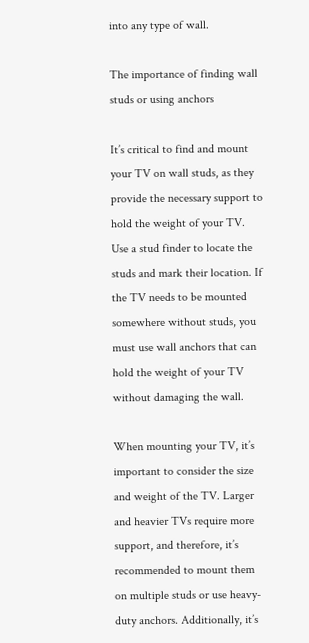into any type of wall.

The importance of finding wall studs or using anchors

It’s critical to find and mount your TV on wall studs, as they provide the necessary support to hold the weight of your TV. Use a stud finder to locate the studs and mark their location. If the TV needs to be mounted somewhere without studs, you must use wall anchors that can hold the weight of your TV without damaging the wall.

When mounting your TV, it’s important to consider the size and weight of the TV. Larger and heavier TVs require more support, and therefore, it’s recommended to mount them on multiple studs or use heavy-duty anchors. Additionally, it’s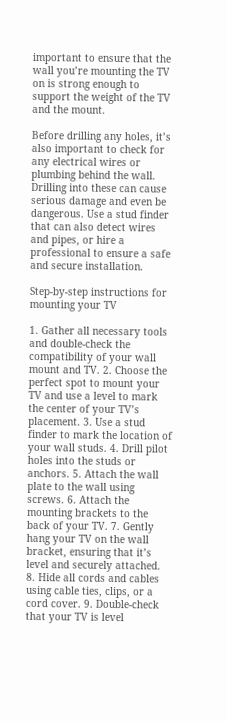important to ensure that the wall you’re mounting the TV on is strong enough to support the weight of the TV and the mount.

Before drilling any holes, it’s also important to check for any electrical wires or plumbing behind the wall. Drilling into these can cause serious damage and even be dangerous. Use a stud finder that can also detect wires and pipes, or hire a professional to ensure a safe and secure installation.

Step-by-step instructions for mounting your TV

1. Gather all necessary tools and double-check the compatibility of your wall mount and TV. 2. Choose the perfect spot to mount your TV and use a level to mark the center of your TV’s placement. 3. Use a stud finder to mark the location of your wall studs. 4. Drill pilot holes into the studs or anchors. 5. Attach the wall plate to the wall using screws. 6. Attach the mounting brackets to the back of your TV. 7. Gently hang your TV on the wall bracket, ensuring that it’s level and securely attached. 8. Hide all cords and cables using cable ties, clips, or a cord cover. 9. Double-check that your TV is level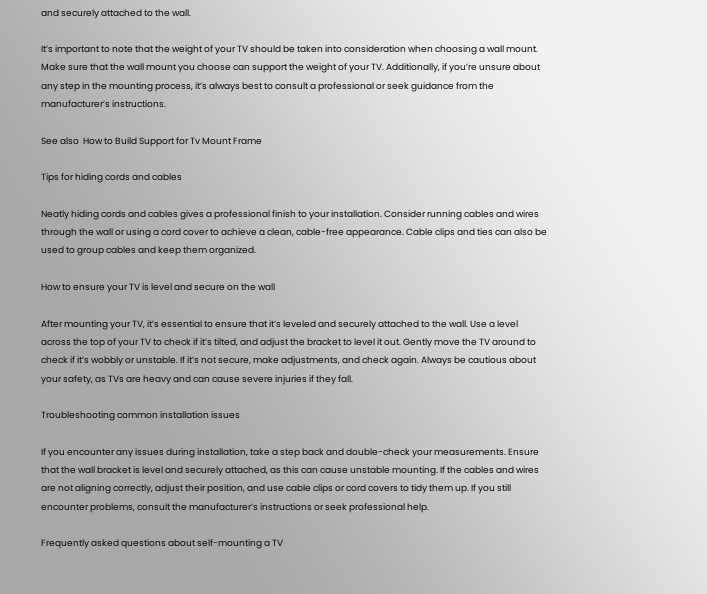and securely attached to the wall.

It’s important to note that the weight of your TV should be taken into consideration when choosing a wall mount. Make sure that the wall mount you choose can support the weight of your TV. Additionally, if you’re unsure about any step in the mounting process, it’s always best to consult a professional or seek guidance from the manufacturer’s instructions.

See also  How to Build Support for Tv Mount Frame

Tips for hiding cords and cables

Neatly hiding cords and cables gives a professional finish to your installation. Consider running cables and wires through the wall or using a cord cover to achieve a clean, cable-free appearance. Cable clips and ties can also be used to group cables and keep them organized.

How to ensure your TV is level and secure on the wall

After mounting your TV, it’s essential to ensure that it’s leveled and securely attached to the wall. Use a level across the top of your TV to check if it’s tilted, and adjust the bracket to level it out. Gently move the TV around to check if it’s wobbly or unstable. If it’s not secure, make adjustments, and check again. Always be cautious about your safety, as TVs are heavy and can cause severe injuries if they fall.

Troubleshooting common installation issues

If you encounter any issues during installation, take a step back and double-check your measurements. Ensure that the wall bracket is level and securely attached, as this can cause unstable mounting. If the cables and wires are not aligning correctly, adjust their position, and use cable clips or cord covers to tidy them up. If you still encounter problems, consult the manufacturer’s instructions or seek professional help.

Frequently asked questions about self-mounting a TV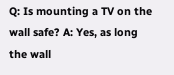Q: Is mounting a TV on the wall safe? A: Yes, as long the wall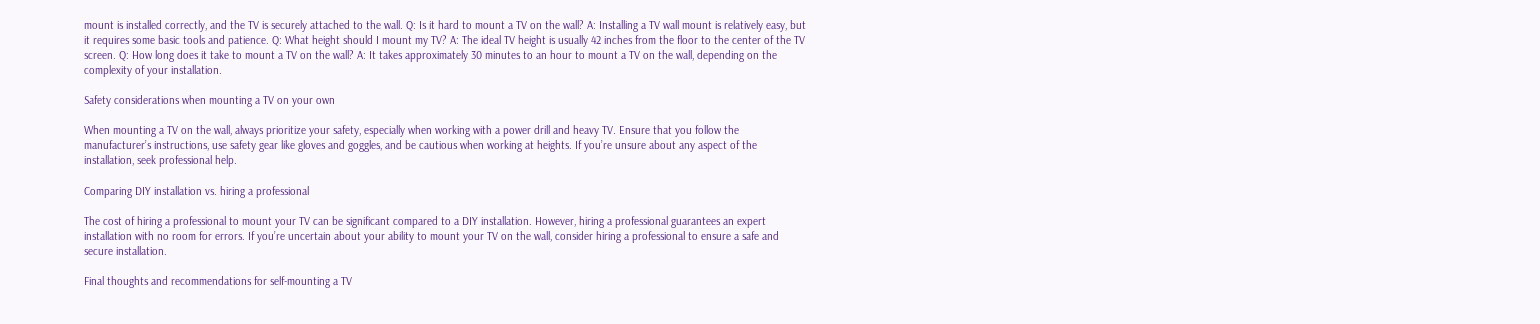mount is installed correctly, and the TV is securely attached to the wall. Q: Is it hard to mount a TV on the wall? A: Installing a TV wall mount is relatively easy, but it requires some basic tools and patience. Q: What height should I mount my TV? A: The ideal TV height is usually 42 inches from the floor to the center of the TV screen. Q: How long does it take to mount a TV on the wall? A: It takes approximately 30 minutes to an hour to mount a TV on the wall, depending on the complexity of your installation.

Safety considerations when mounting a TV on your own

When mounting a TV on the wall, always prioritize your safety, especially when working with a power drill and heavy TV. Ensure that you follow the manufacturer’s instructions, use safety gear like gloves and goggles, and be cautious when working at heights. If you’re unsure about any aspect of the installation, seek professional help.

Comparing DIY installation vs. hiring a professional

The cost of hiring a professional to mount your TV can be significant compared to a DIY installation. However, hiring a professional guarantees an expert installation with no room for errors. If you’re uncertain about your ability to mount your TV on the wall, consider hiring a professional to ensure a safe and secure installation.

Final thoughts and recommendations for self-mounting a TV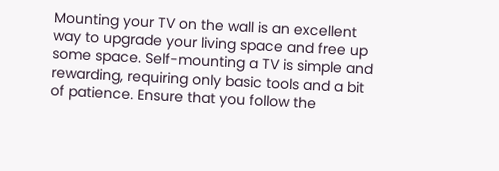Mounting your TV on the wall is an excellent way to upgrade your living space and free up some space. Self-mounting a TV is simple and rewarding, requiring only basic tools and a bit of patience. Ensure that you follow the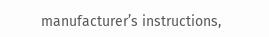manufacturer’s instructions,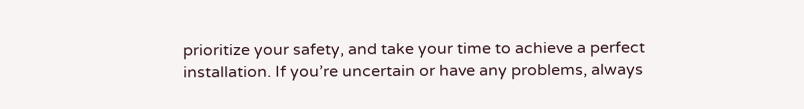prioritize your safety, and take your time to achieve a perfect installation. If you’re uncertain or have any problems, always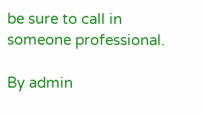be sure to call in someone professional.

By admin